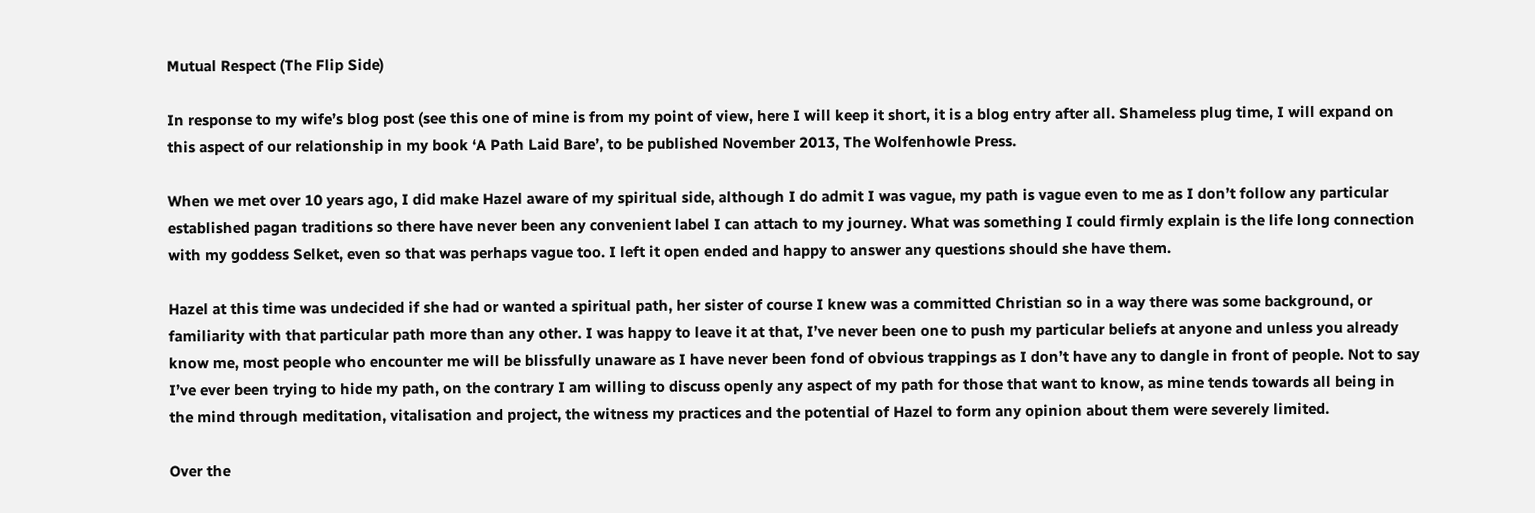Mutual Respect (The Flip Side)

In response to my wife’s blog post (see this one of mine is from my point of view, here I will keep it short, it is a blog entry after all. Shameless plug time, I will expand on this aspect of our relationship in my book ‘A Path Laid Bare’, to be published November 2013, The Wolfenhowle Press.

When we met over 10 years ago, I did make Hazel aware of my spiritual side, although I do admit I was vague, my path is vague even to me as I don’t follow any particular established pagan traditions so there have never been any convenient label I can attach to my journey. What was something I could firmly explain is the life long connection with my goddess Selket, even so that was perhaps vague too. I left it open ended and happy to answer any questions should she have them.

Hazel at this time was undecided if she had or wanted a spiritual path, her sister of course I knew was a committed Christian so in a way there was some background, or familiarity with that particular path more than any other. I was happy to leave it at that, I’ve never been one to push my particular beliefs at anyone and unless you already know me, most people who encounter me will be blissfully unaware as I have never been fond of obvious trappings as I don’t have any to dangle in front of people. Not to say I’ve ever been trying to hide my path, on the contrary I am willing to discuss openly any aspect of my path for those that want to know, as mine tends towards all being in the mind through meditation, vitalisation and project, the witness my practices and the potential of Hazel to form any opinion about them were severely limited.

Over the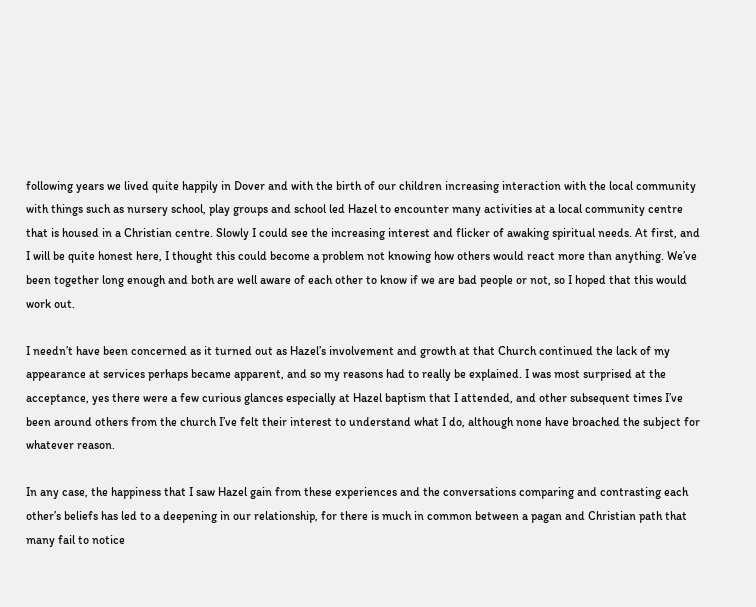following years we lived quite happily in Dover and with the birth of our children increasing interaction with the local community with things such as nursery school, play groups and school led Hazel to encounter many activities at a local community centre that is housed in a Christian centre. Slowly I could see the increasing interest and flicker of awaking spiritual needs. At first, and I will be quite honest here, I thought this could become a problem not knowing how others would react more than anything. We’ve been together long enough and both are well aware of each other to know if we are bad people or not, so I hoped that this would work out.

I needn’t have been concerned as it turned out as Hazel’s involvement and growth at that Church continued the lack of my appearance at services perhaps became apparent, and so my reasons had to really be explained. I was most surprised at the acceptance, yes there were a few curious glances especially at Hazel baptism that I attended, and other subsequent times I’ve been around others from the church I’ve felt their interest to understand what I do, although none have broached the subject for whatever reason.

In any case, the happiness that I saw Hazel gain from these experiences and the conversations comparing and contrasting each other’s beliefs has led to a deepening in our relationship, for there is much in common between a pagan and Christian path that many fail to notice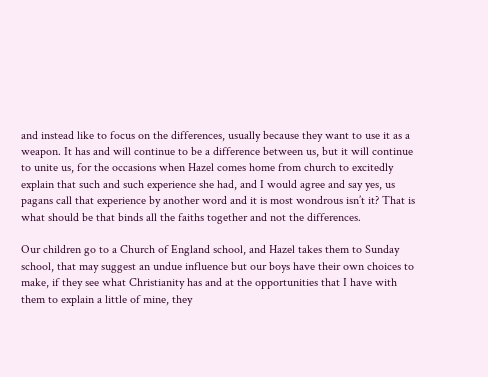and instead like to focus on the differences, usually because they want to use it as a weapon. It has and will continue to be a difference between us, but it will continue to unite us, for the occasions when Hazel comes home from church to excitedly explain that such and such experience she had, and I would agree and say yes, us pagans call that experience by another word and it is most wondrous isn’t it? That is what should be that binds all the faiths together and not the differences.

Our children go to a Church of England school, and Hazel takes them to Sunday school, that may suggest an undue influence but our boys have their own choices to make, if they see what Christianity has and at the opportunities that I have with them to explain a little of mine, they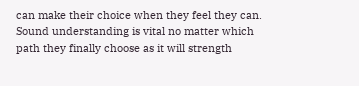can make their choice when they feel they can. Sound understanding is vital no matter which path they finally choose as it will strength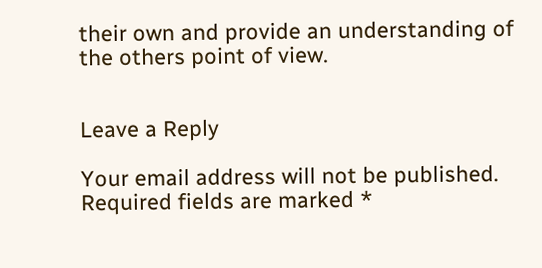their own and provide an understanding of the others point of view.


Leave a Reply

Your email address will not be published. Required fields are marked *